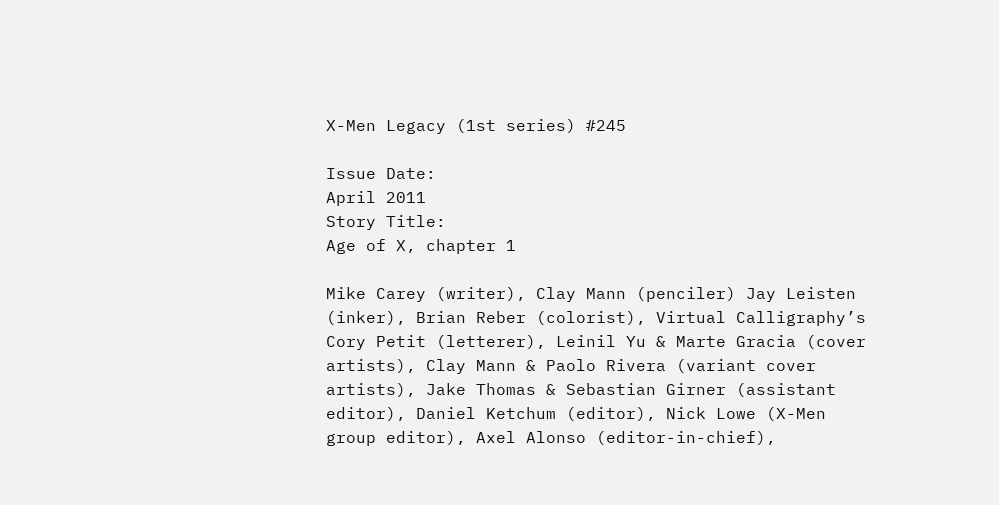X-Men Legacy (1st series) #245

Issue Date:
April 2011
Story Title:
Age of X, chapter 1

Mike Carey (writer), Clay Mann (penciler) Jay Leisten (inker), Brian Reber (colorist), Virtual Calligraphy’s Cory Petit (letterer), Leinil Yu & Marte Gracia (cover artists), Clay Mann & Paolo Rivera (variant cover artists), Jake Thomas & Sebastian Girner (assistant editor), Daniel Ketchum (editor), Nick Lowe (X-Men group editor), Axel Alonso (editor-in-chief),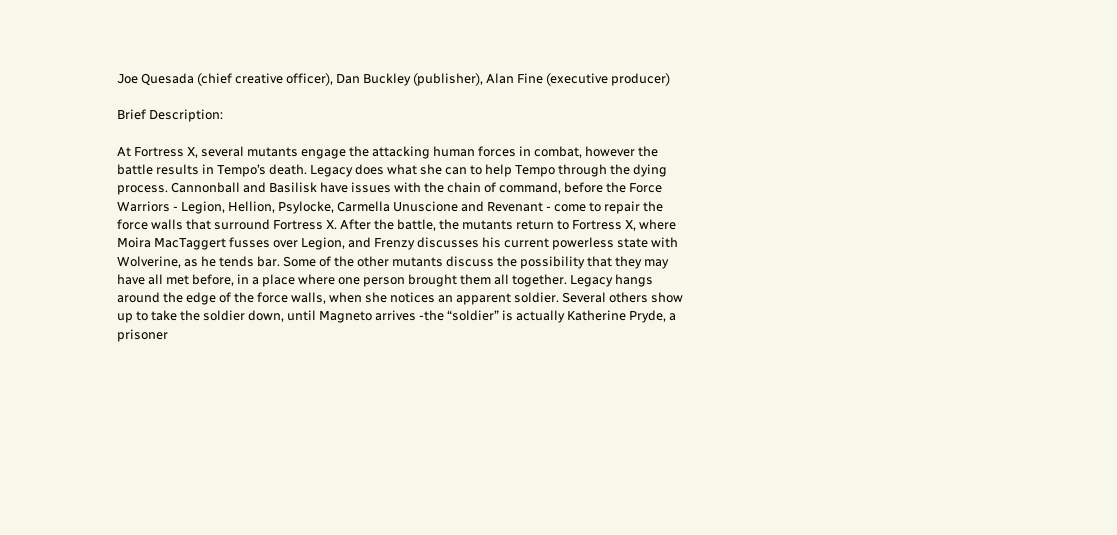Joe Quesada (chief creative officer), Dan Buckley (publisher), Alan Fine (executive producer)

Brief Description:

At Fortress X, several mutants engage the attacking human forces in combat, however the battle results in Tempo’s death. Legacy does what she can to help Tempo through the dying process. Cannonball and Basilisk have issues with the chain of command, before the Force Warriors - Legion, Hellion, Psylocke, Carmella Unuscione and Revenant - come to repair the force walls that surround Fortress X. After the battle, the mutants return to Fortress X, where Moira MacTaggert fusses over Legion, and Frenzy discusses his current powerless state with Wolverine, as he tends bar. Some of the other mutants discuss the possibility that they may have all met before, in a place where one person brought them all together. Legacy hangs around the edge of the force walls, when she notices an apparent soldier. Several others show up to take the soldier down, until Magneto arrives -the “soldier” is actually Katherine Pryde, a prisoner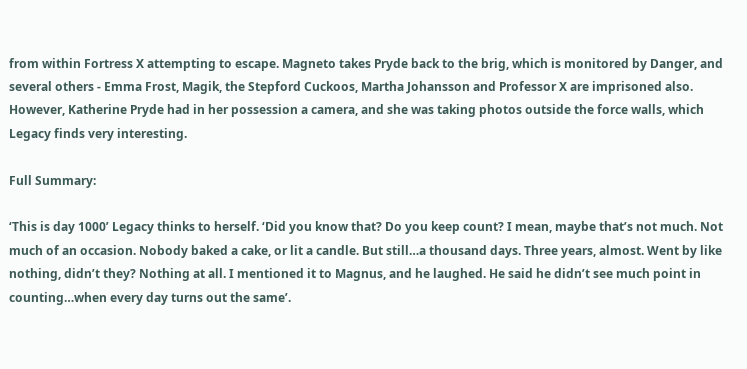from within Fortress X attempting to escape. Magneto takes Pryde back to the brig, which is monitored by Danger, and several others - Emma Frost, Magik, the Stepford Cuckoos, Martha Johansson and Professor X are imprisoned also. However, Katherine Pryde had in her possession a camera, and she was taking photos outside the force walls, which Legacy finds very interesting.

Full Summary:

‘This is day 1000’ Legacy thinks to herself. ‘Did you know that? Do you keep count? I mean, maybe that’s not much. Not much of an occasion. Nobody baked a cake, or lit a candle. But still…a thousand days. Three years, almost. Went by like nothing, didn’t they? Nothing at all. I mentioned it to Magnus, and he laughed. He said he didn’t see much point in counting…when every day turns out the same’.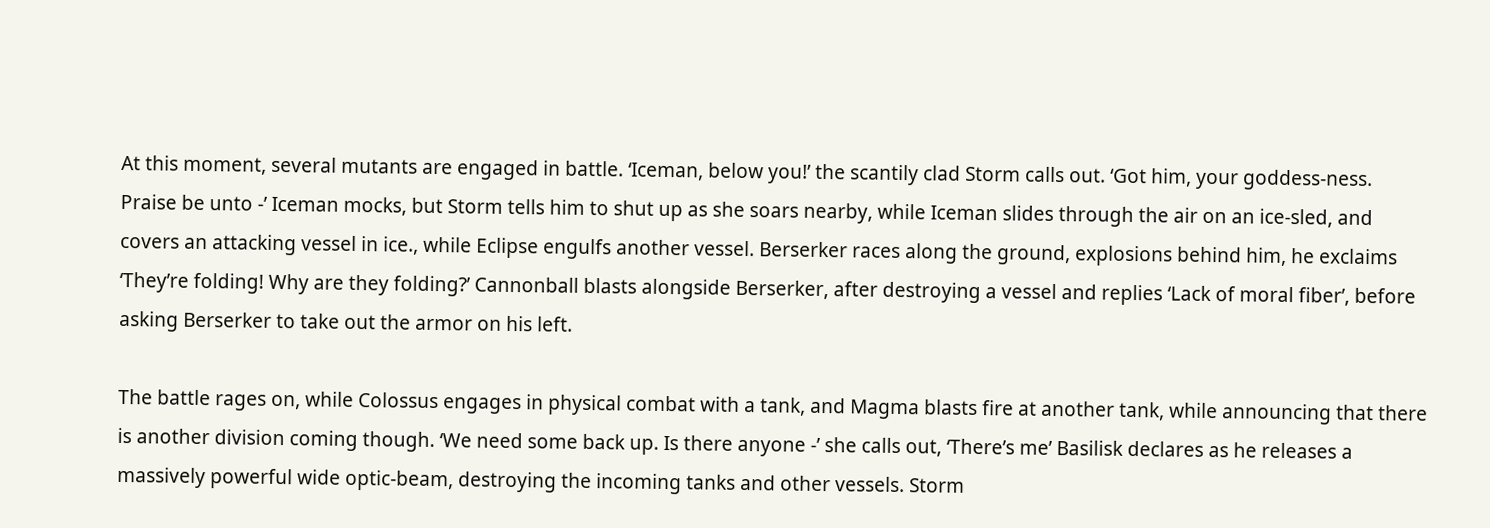At this moment, several mutants are engaged in battle. ‘Iceman, below you!’ the scantily clad Storm calls out. ‘Got him, your goddess-ness. Praise be unto -’ Iceman mocks, but Storm tells him to shut up as she soars nearby, while Iceman slides through the air on an ice-sled, and covers an attacking vessel in ice., while Eclipse engulfs another vessel. Berserker races along the ground, explosions behind him, he exclaims ‘They’re folding! Why are they folding?’ Cannonball blasts alongside Berserker, after destroying a vessel and replies ‘Lack of moral fiber’, before asking Berserker to take out the armor on his left.

The battle rages on, while Colossus engages in physical combat with a tank, and Magma blasts fire at another tank, while announcing that there is another division coming though. ‘We need some back up. Is there anyone -’ she calls out, ‘There’s me’ Basilisk declares as he releases a massively powerful wide optic-beam, destroying the incoming tanks and other vessels. Storm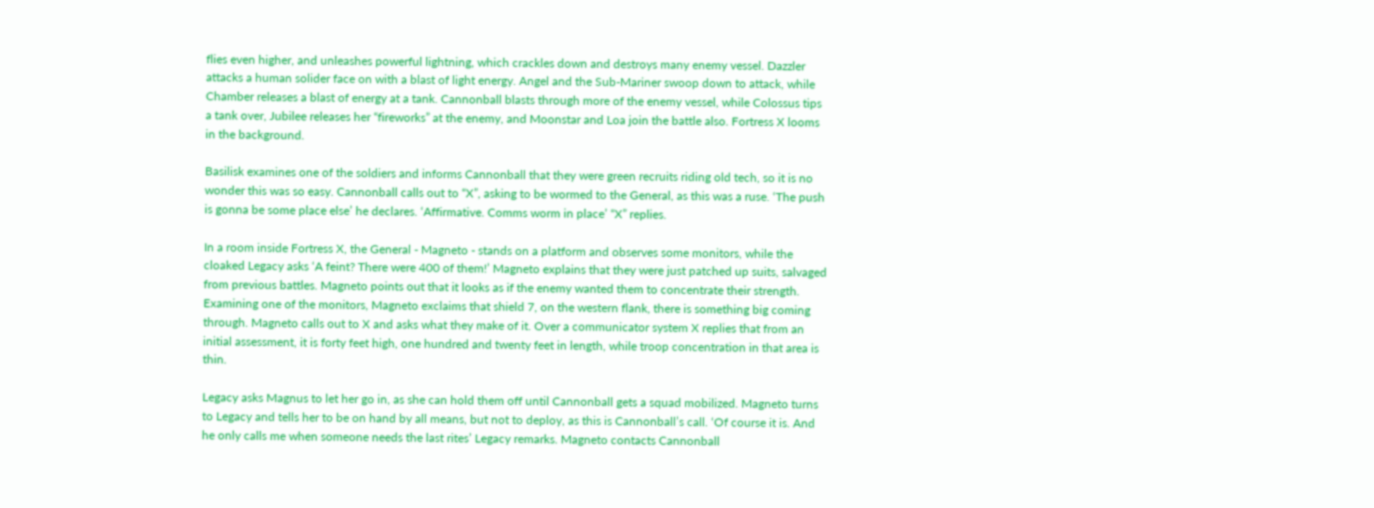flies even higher, and unleashes powerful lightning, which crackles down and destroys many enemy vessel. Dazzler attacks a human solider face on with a blast of light energy. Angel and the Sub-Mariner swoop down to attack, while Chamber releases a blast of energy at a tank. Cannonball blasts through more of the enemy vessel, while Colossus tips a tank over, Jubilee releases her “fireworks” at the enemy, and Moonstar and Loa join the battle also. Fortress X looms in the background.

Basilisk examines one of the soldiers and informs Cannonball that they were green recruits riding old tech, so it is no wonder this was so easy. Cannonball calls out to “X”, asking to be wormed to the General, as this was a ruse. ‘The push is gonna be some place else’ he declares. ‘Affirmative. Comms worm in place’ “X” replies.

In a room inside Fortress X, the General - Magneto - stands on a platform and observes some monitors, while the cloaked Legacy asks ‘A feint? There were 400 of them!’ Magneto explains that they were just patched up suits, salvaged from previous battles. Magneto points out that it looks as if the enemy wanted them to concentrate their strength. Examining one of the monitors, Magneto exclaims that shield 7, on the western flank, there is something big coming through. Magneto calls out to X and asks what they make of it. Over a communicator system X replies that from an initial assessment, it is forty feet high, one hundred and twenty feet in length, while troop concentration in that area is thin.

Legacy asks Magnus to let her go in, as she can hold them off until Cannonball gets a squad mobilized. Magneto turns to Legacy and tells her to be on hand by all means, but not to deploy, as this is Cannonball’s call. ‘Of course it is. And he only calls me when someone needs the last rites’ Legacy remarks. Magneto contacts Cannonball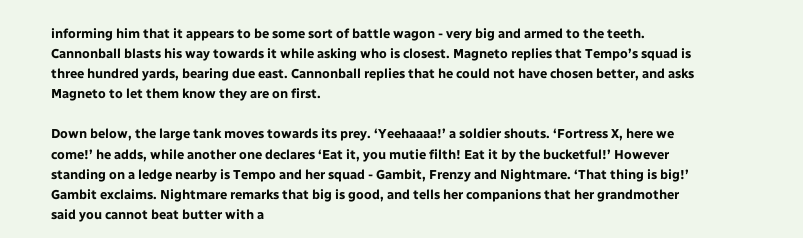informing him that it appears to be some sort of battle wagon - very big and armed to the teeth. Cannonball blasts his way towards it while asking who is closest. Magneto replies that Tempo’s squad is three hundred yards, bearing due east. Cannonball replies that he could not have chosen better, and asks Magneto to let them know they are on first.

Down below, the large tank moves towards its prey. ‘Yeehaaaa!’ a soldier shouts. ‘Fortress X, here we come!’ he adds, while another one declares ‘Eat it, you mutie filth! Eat it by the bucketful!’ However standing on a ledge nearby is Tempo and her squad - Gambit, Frenzy and Nightmare. ‘That thing is big!’ Gambit exclaims. Nightmare remarks that big is good, and tells her companions that her grandmother said you cannot beat butter with a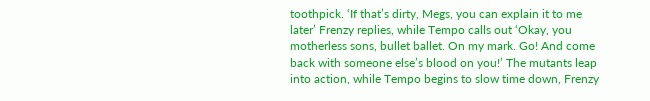toothpick. ‘If that’s dirty, Megs, you can explain it to me later’ Frenzy replies, while Tempo calls out ‘Okay, you motherless sons, bullet ballet. On my mark. Go! And come back with someone else’s blood on you!’ The mutants leap into action, while Tempo begins to slow time down, Frenzy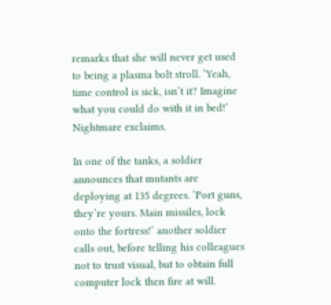remarks that she will never get used to being a plasma bolt stroll. ‘Yeah, time control is sick, isn’t it? Imagine what you could do with it in bed!’ Nightmare exclaims.

In one of the tanks, a soldier announces that mutants are deploying at 135 degrees. ‘Port guns, they’re yours. Main missiles, lock onto the fortress!’ another soldier calls out, before telling his colleagues not to trust visual, but to obtain full computer lock then fire at will.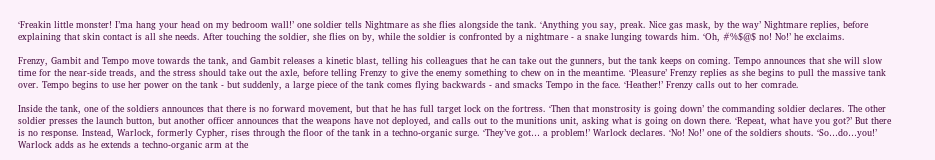‘Freakin little monster! I’ma hang your head on my bedroom wall!’ one soldier tells Nightmare as she flies alongside the tank. ‘Anything you say, preak. Nice gas mask, by the way’ Nightmare replies, before explaining that skin contact is all she needs. After touching the soldier, she flies on by, while the soldier is confronted by a nightmare - a snake lunging towards him. ‘Oh, #%$@$ no! No!’ he exclaims.

Frenzy, Gambit and Tempo move towards the tank, and Gambit releases a kinetic blast, telling his colleagues that he can take out the gunners, but the tank keeps on coming. Tempo announces that she will slow time for the near-side treads, and the stress should take out the axle, before telling Frenzy to give the enemy something to chew on in the meantime. ‘Pleasure’ Frenzy replies as she begins to pull the massive tank over. Tempo begins to use her power on the tank - but suddenly, a large piece of the tank comes flying backwards - and smacks Tempo in the face. ‘Heather!’ Frenzy calls out to her comrade.

Inside the tank, one of the soldiers announces that there is no forward movement, but that he has full target lock on the fortress. ‘Then that monstrosity is going down’ the commanding soldier declares. The other soldier presses the launch button, but another officer announces that the weapons have not deployed, and calls out to the munitions unit, asking what is going on down there. ‘Repeat, what have you got?’ But there is no response. Instead, Warlock, formerly Cypher, rises through the floor of the tank in a techno-organic surge. ‘They’ve got… a problem!’ Warlock declares. ‘No! No!’ one of the soldiers shouts. ‘So…do…you!’ Warlock adds as he extends a techno-organic arm at the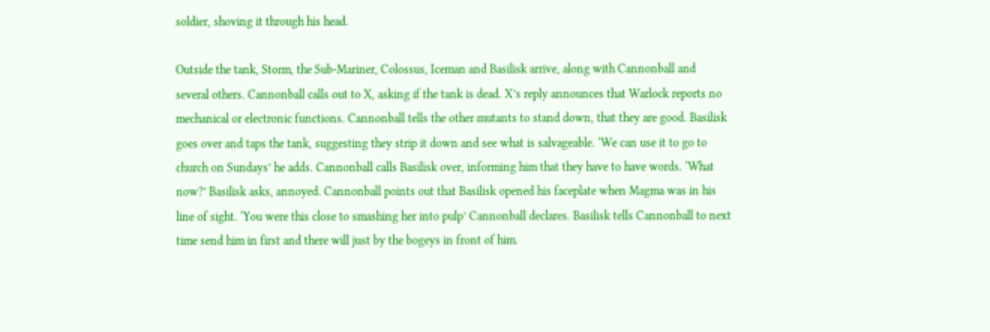soldier, shoving it through his head.

Outside the tank, Storm, the Sub-Mariner, Colossus, Iceman and Basilisk arrive, along with Cannonball and several others. Cannonball calls out to X, asking if the tank is dead. X’s reply announces that Warlock reports no mechanical or electronic functions. Cannonball tells the other mutants to stand down, that they are good. Basilisk goes over and taps the tank, suggesting they strip it down and see what is salvageable. ‘We can use it to go to church on Sundays’ he adds. Cannonball calls Basilisk over, informing him that they have to have words. ‘What now?’ Basilisk asks, annoyed. Cannonball points out that Basilisk opened his faceplate when Magma was in his line of sight. ‘You were this close to smashing her into pulp’ Cannonball declares. Basilisk tells Cannonball to next time send him in first and there will just by the bogeys in front of him.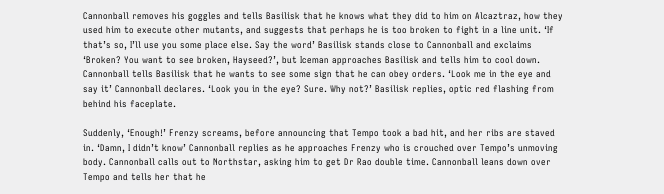Cannonball removes his goggles and tells Basilisk that he knows what they did to him on Alcaztraz, how they used him to execute other mutants, and suggests that perhaps he is too broken to fight in a line unit. ‘If that’s so, I’ll use you some place else. Say the word’ Basilisk stands close to Cannonball and exclaims ‘Broken? You want to see broken, Hayseed?’, but Iceman approaches Basilisk and tells him to cool down. Cannonball tells Basilisk that he wants to see some sign that he can obey orders. ‘Look me in the eye and say it’ Cannonball declares. ‘Look you in the eye? Sure. Why not?’ Basilisk replies, optic red flashing from behind his faceplate.

Suddenly, ‘Enough!’ Frenzy screams, before announcing that Tempo took a bad hit, and her ribs are staved in. ‘Damn, I didn’t know’ Cannonball replies as he approaches Frenzy who is crouched over Tempo’s unmoving body. Cannonball calls out to Northstar, asking him to get Dr Rao double time. Cannonball leans down over Tempo and tells her that he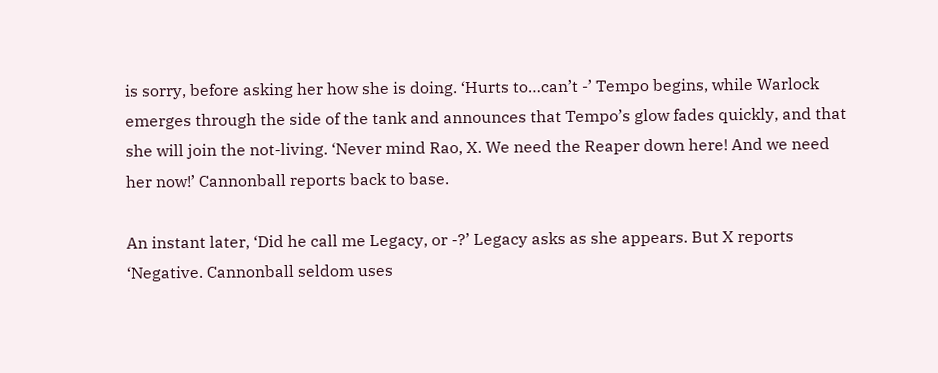is sorry, before asking her how she is doing. ‘Hurts to…can’t -’ Tempo begins, while Warlock emerges through the side of the tank and announces that Tempo’s glow fades quickly, and that she will join the not-living. ‘Never mind Rao, X. We need the Reaper down here! And we need her now!’ Cannonball reports back to base.

An instant later, ‘Did he call me Legacy, or -?’ Legacy asks as she appears. But X reports ‘Negative. Cannonball seldom uses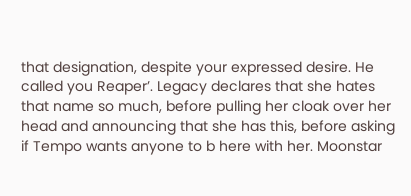that designation, despite your expressed desire. He called you Reaper’. Legacy declares that she hates that name so much, before pulling her cloak over her head and announcing that she has this, before asking if Tempo wants anyone to b here with her. Moonstar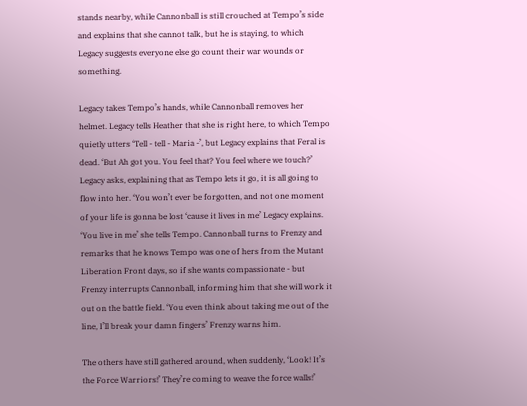stands nearby, while Cannonball is still crouched at Tempo’s side and explains that she cannot talk, but he is staying, to which Legacy suggests everyone else go count their war wounds or something.

Legacy takes Tempo’s hands, while Cannonball removes her helmet. Legacy tells Heather that she is right here, to which Tempo quietly utters ‘Tell - tell - Maria -’, but Legacy explains that Feral is dead. ‘But Ah got you. You feel that? You feel where we touch?’ Legacy asks, explaining that as Tempo lets it go, it is all going to flow into her. ‘You won’t ever be forgotten, and not one moment of your life is gonna be lost ‘cause it lives in me’ Legacy explains. ‘You live in me’ she tells Tempo. Cannonball turns to Frenzy and remarks that he knows Tempo was one of hers from the Mutant Liberation Front days, so if she wants compassionate - but Frenzy interrupts Cannonball, informing him that she will work it out on the battle field. ‘You even think about taking me out of the line, I’ll break your damn fingers’ Frenzy warns him.

The others have still gathered around, when suddenly, ‘Look! It’s the Force Warriors!’ They’re coming to weave the force walls!’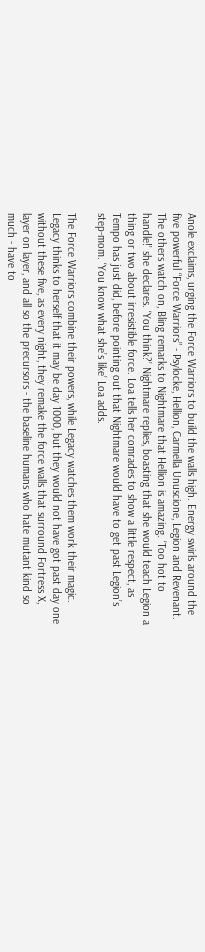Anole exclaims, urging the Force Warriors to build the walls high. Energy swirls around the five powerful “Force Warriors” - Psylocke, Hellion, Carmella Unuscione, Legion and Revenant. The others watch on, Bling remarks to Nightmare that Hellion is amazing. ‘Too hot to handle!’ she declares. ‘You think?’ Nightmare replies, boasting that she would teach Legion a thing or two about irresistible force. Loa tells her comrades to show a little respect, as Tempo has just did, before pointing out that Nightmare would have to get past Legion’s step-mom. ‘You know what she’s like’ Loa adds.

The Force Warriors combine their powers, while Legacy watches them work their magic. Legacy thinks to herself that it may be day 1000, but they would not have got past day one without these five, as every night, they remake the force walls that surround Fortress X, layer on layer, and all so the precursors - the baseline humans who hate mutant kind so much - have to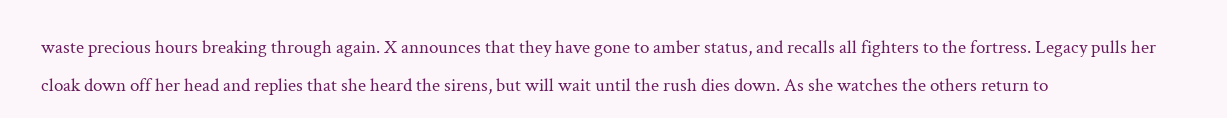waste precious hours breaking through again. X announces that they have gone to amber status, and recalls all fighters to the fortress. Legacy pulls her cloak down off her head and replies that she heard the sirens, but will wait until the rush dies down. As she watches the others return to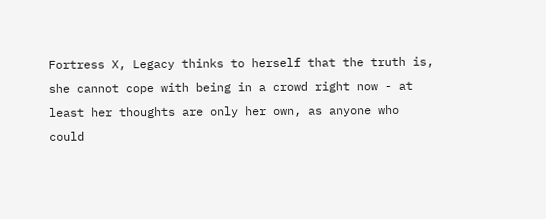Fortress X, Legacy thinks to herself that the truth is, she cannot cope with being in a crowd right now - at least her thoughts are only her own, as anyone who could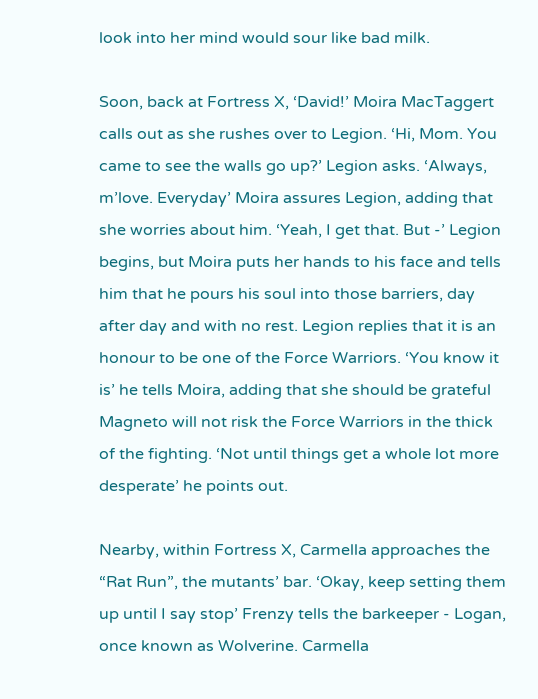look into her mind would sour like bad milk.

Soon, back at Fortress X, ‘David!’ Moira MacTaggert calls out as she rushes over to Legion. ‘Hi, Mom. You came to see the walls go up?’ Legion asks. ‘Always, m’love. Everyday’ Moira assures Legion, adding that she worries about him. ‘Yeah, I get that. But -’ Legion begins, but Moira puts her hands to his face and tells him that he pours his soul into those barriers, day after day and with no rest. Legion replies that it is an honour to be one of the Force Warriors. ‘You know it is’ he tells Moira, adding that she should be grateful Magneto will not risk the Force Warriors in the thick of the fighting. ‘Not until things get a whole lot more desperate’ he points out.

Nearby, within Fortress X, Carmella approaches the “Rat Run”, the mutants’ bar. ‘Okay, keep setting them up until I say stop’ Frenzy tells the barkeeper - Logan, once known as Wolverine. Carmella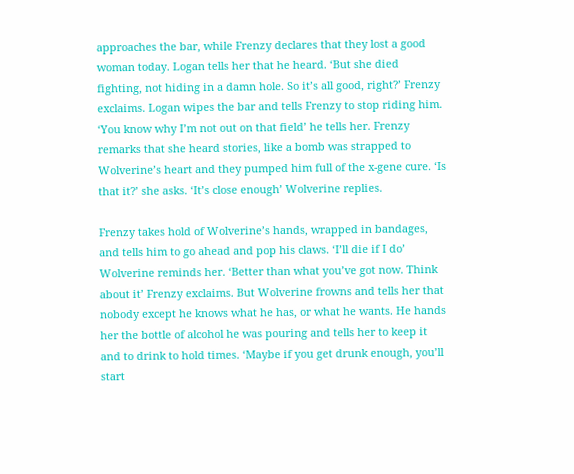approaches the bar, while Frenzy declares that they lost a good woman today. Logan tells her that he heard. ‘But she died fighting, not hiding in a damn hole. So it’s all good, right?’ Frenzy exclaims. Logan wipes the bar and tells Frenzy to stop riding him. ‘You know why I’m not out on that field’ he tells her. Frenzy remarks that she heard stories, like a bomb was strapped to Wolverine’s heart and they pumped him full of the x-gene cure. ‘Is that it?’ she asks. ‘It’s close enough’ Wolverine replies.

Frenzy takes hold of Wolverine’s hands, wrapped in bandages, and tells him to go ahead and pop his claws. ‘I’ll die if I do’ Wolverine reminds her. ‘Better than what you’ve got now. Think about it’ Frenzy exclaims. But Wolverine frowns and tells her that nobody except he knows what he has, or what he wants. He hands her the bottle of alcohol he was pouring and tells her to keep it and to drink to hold times. ‘Maybe if you get drunk enough, you’ll start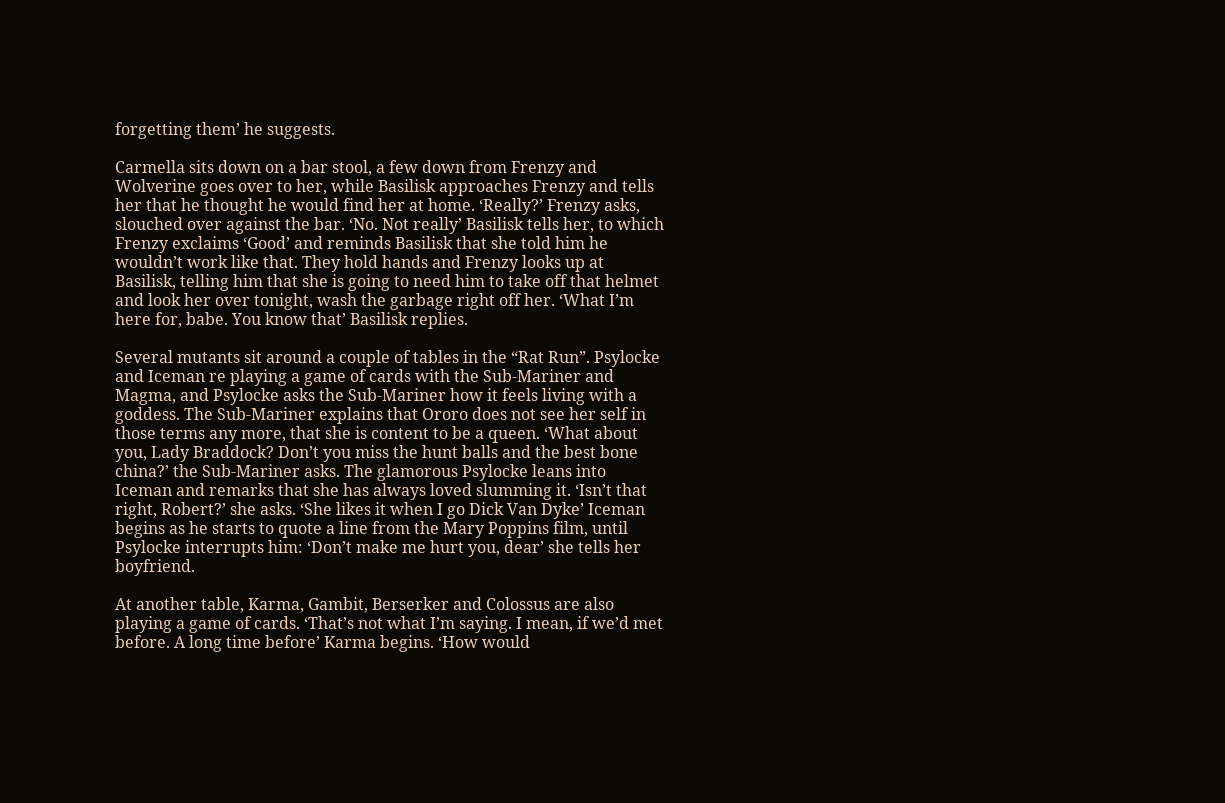forgetting them’ he suggests.

Carmella sits down on a bar stool, a few down from Frenzy and Wolverine goes over to her, while Basilisk approaches Frenzy and tells her that he thought he would find her at home. ‘Really?’ Frenzy asks, slouched over against the bar. ‘No. Not really’ Basilisk tells her, to which Frenzy exclaims ‘Good’ and reminds Basilisk that she told him he wouldn’t work like that. They hold hands and Frenzy looks up at Basilisk, telling him that she is going to need him to take off that helmet and look her over tonight, wash the garbage right off her. ‘What I’m here for, babe. You know that’ Basilisk replies.

Several mutants sit around a couple of tables in the “Rat Run”. Psylocke and Iceman re playing a game of cards with the Sub-Mariner and Magma, and Psylocke asks the Sub-Mariner how it feels living with a goddess. The Sub-Mariner explains that Ororo does not see her self in those terms any more, that she is content to be a queen. ‘What about you, Lady Braddock? Don’t you miss the hunt balls and the best bone china?’ the Sub-Mariner asks. The glamorous Psylocke leans into Iceman and remarks that she has always loved slumming it. ‘Isn’t that right, Robert?’ she asks. ‘She likes it when I go Dick Van Dyke’ Iceman begins as he starts to quote a line from the Mary Poppins film, until Psylocke interrupts him: ‘Don’t make me hurt you, dear’ she tells her boyfriend.

At another table, Karma, Gambit, Berserker and Colossus are also playing a game of cards. ‘That’s not what I’m saying. I mean, if we’d met before. A long time before’ Karma begins. ‘How would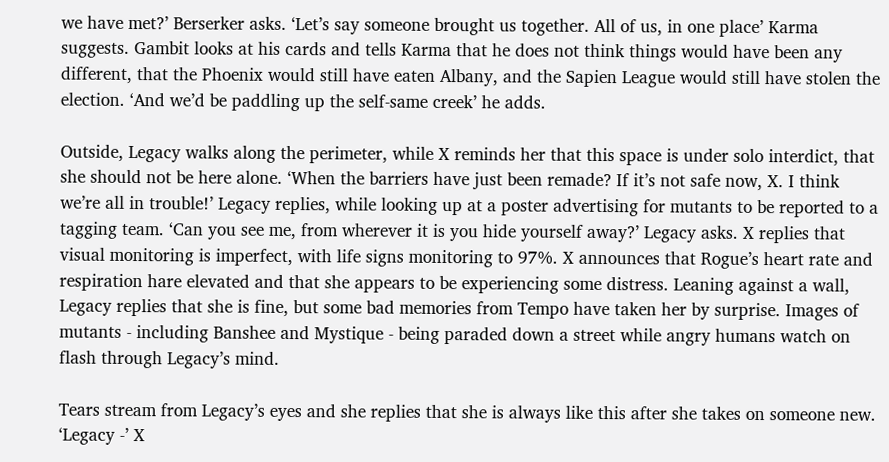we have met?’ Berserker asks. ‘Let’s say someone brought us together. All of us, in one place’ Karma suggests. Gambit looks at his cards and tells Karma that he does not think things would have been any different, that the Phoenix would still have eaten Albany, and the Sapien League would still have stolen the election. ‘And we’d be paddling up the self-same creek’ he adds.

Outside, Legacy walks along the perimeter, while X reminds her that this space is under solo interdict, that she should not be here alone. ‘When the barriers have just been remade? If it’s not safe now, X. I think we’re all in trouble!’ Legacy replies, while looking up at a poster advertising for mutants to be reported to a tagging team. ‘Can you see me, from wherever it is you hide yourself away?’ Legacy asks. X replies that visual monitoring is imperfect, with life signs monitoring to 97%. X announces that Rogue’s heart rate and respiration hare elevated and that she appears to be experiencing some distress. Leaning against a wall, Legacy replies that she is fine, but some bad memories from Tempo have taken her by surprise. Images of mutants - including Banshee and Mystique - being paraded down a street while angry humans watch on flash through Legacy’s mind.

Tears stream from Legacy’s eyes and she replies that she is always like this after she takes on someone new. ‘Legacy -’ X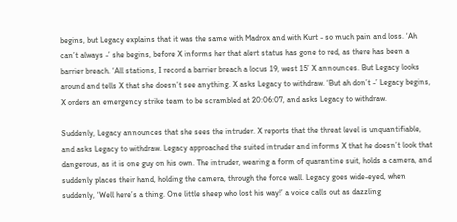begins, but Legacy explains that it was the same with Madrox and with Kurt - so much pain and loss. ‘Ah can’t always -’ she begins, before X informs her that alert status has gone to red, as there has been a barrier breach. ‘All stations, I record a barrier breach a locus 19, west 15’ X announces. But Legacy looks around and tells X that she doesn’t see anything. X asks Legacy to withdraw. ‘But ah don’t -’ Legacy begins, X orders an emergency strike team to be scrambled at 20:06:07, and asks Legacy to withdraw.

Suddenly, Legacy announces that she sees the intruder. X reports that the threat level is unquantifiable, and asks Legacy to withdraw. Legacy approached the suited intruder and informs X that he doesn’t look that dangerous, as it is one guy on his own. The intruder, wearing a form of quarantine suit, holds a camera, and suddenly places their hand, holding the camera, through the force wall. Legacy goes wide-eyed, when suddenly, ‘Well here’s a thing. One little sheep who lost his way!’ a voice calls out as dazzling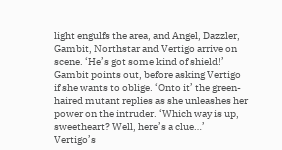light engulfs the area, and Angel, Dazzler, Gambit, Northstar and Vertigo arrive on scene. ‘He’s got some kind of shield!’ Gambit points out, before asking Vertigo if she wants to oblige. ‘Onto it’ the green-haired mutant replies as she unleashes her power on the intruder. ‘Which way is up, sweetheart? Well, here’s a clue…’ Vertigo’s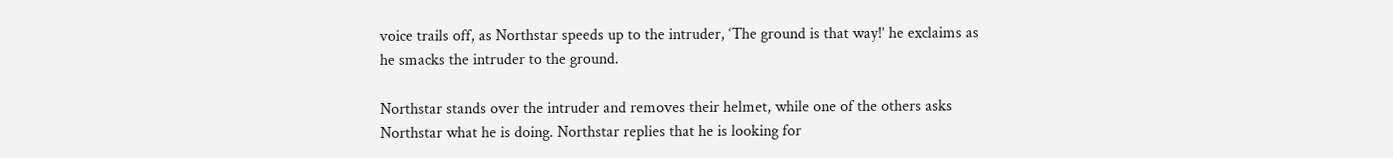voice trails off, as Northstar speeds up to the intruder, ‘The ground is that way!’ he exclaims as he smacks the intruder to the ground.

Northstar stands over the intruder and removes their helmet, while one of the others asks Northstar what he is doing. Northstar replies that he is looking for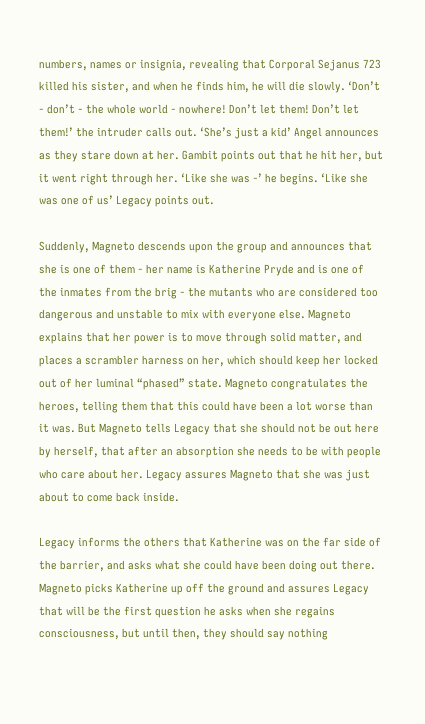numbers, names or insignia, revealing that Corporal Sejanus 723 killed his sister, and when he finds him, he will die slowly. ‘Don’t - don’t - the whole world - nowhere! Don’t let them! Don’t let them!’ the intruder calls out. ‘She’s just a kid’ Angel announces as they stare down at her. Gambit points out that he hit her, but it went right through her. ‘Like she was -’ he begins. ‘Like she was one of us’ Legacy points out.

Suddenly, Magneto descends upon the group and announces that she is one of them - her name is Katherine Pryde and is one of the inmates from the brig - the mutants who are considered too dangerous and unstable to mix with everyone else. Magneto explains that her power is to move through solid matter, and places a scrambler harness on her, which should keep her locked out of her luminal “phased” state. Magneto congratulates the heroes, telling them that this could have been a lot worse than it was. But Magneto tells Legacy that she should not be out here by herself, that after an absorption she needs to be with people who care about her. Legacy assures Magneto that she was just about to come back inside.

Legacy informs the others that Katherine was on the far side of the barrier, and asks what she could have been doing out there. Magneto picks Katherine up off the ground and assures Legacy that will be the first question he asks when she regains consciousness, but until then, they should say nothing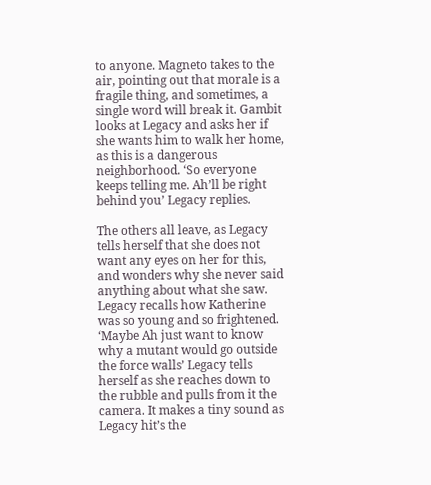to anyone. Magneto takes to the air, pointing out that morale is a fragile thing, and sometimes, a single word will break it. Gambit looks at Legacy and asks her if she wants him to walk her home, as this is a dangerous neighborhood. ‘So everyone keeps telling me. Ah’ll be right behind you’ Legacy replies.

The others all leave, as Legacy tells herself that she does not want any eyes on her for this, and wonders why she never said anything about what she saw. Legacy recalls how Katherine was so young and so frightened. ‘Maybe Ah just want to know why a mutant would go outside the force walls’ Legacy tells herself as she reaches down to the rubble and pulls from it the camera. It makes a tiny sound as Legacy hit’s the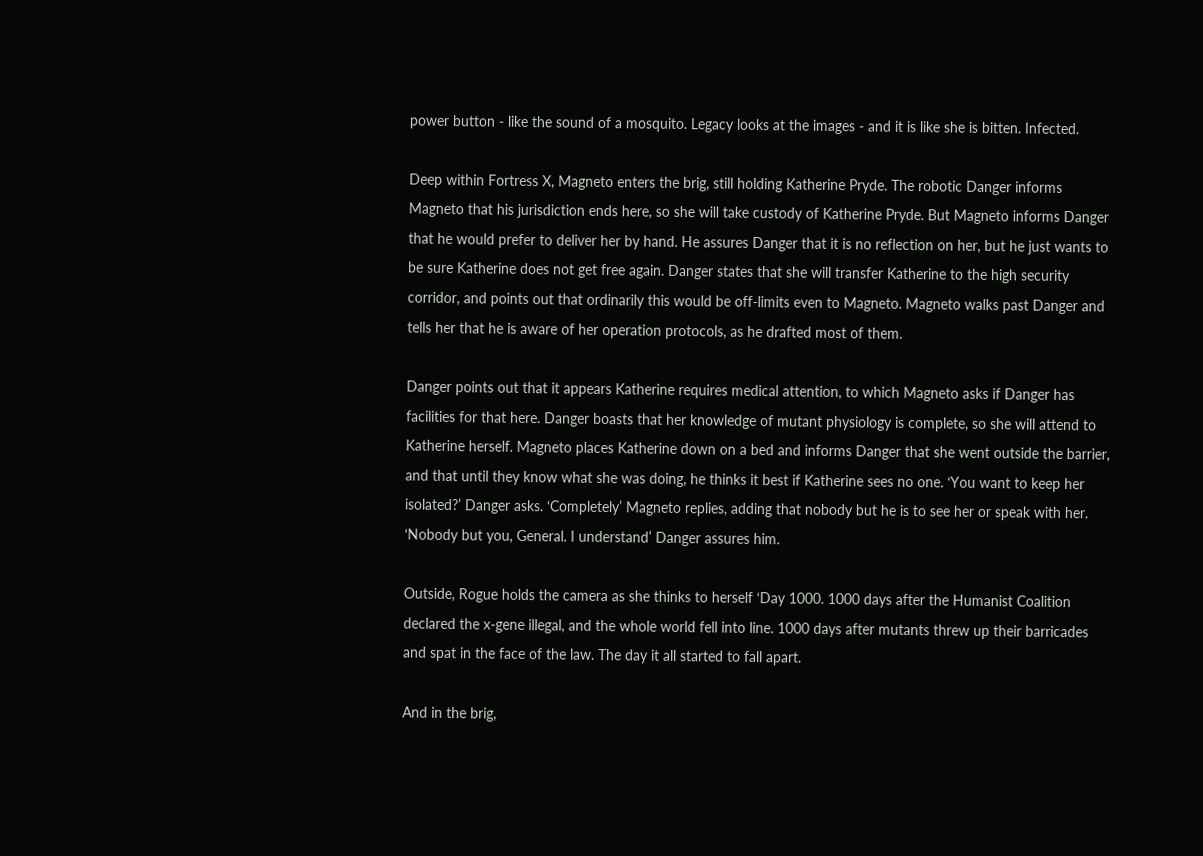power button - like the sound of a mosquito. Legacy looks at the images - and it is like she is bitten. Infected.

Deep within Fortress X, Magneto enters the brig, still holding Katherine Pryde. The robotic Danger informs Magneto that his jurisdiction ends here, so she will take custody of Katherine Pryde. But Magneto informs Danger that he would prefer to deliver her by hand. He assures Danger that it is no reflection on her, but he just wants to be sure Katherine does not get free again. Danger states that she will transfer Katherine to the high security corridor, and points out that ordinarily this would be off-limits even to Magneto. Magneto walks past Danger and tells her that he is aware of her operation protocols, as he drafted most of them.

Danger points out that it appears Katherine requires medical attention, to which Magneto asks if Danger has facilities for that here. Danger boasts that her knowledge of mutant physiology is complete, so she will attend to Katherine herself. Magneto places Katherine down on a bed and informs Danger that she went outside the barrier, and that until they know what she was doing, he thinks it best if Katherine sees no one. ‘You want to keep her isolated?’ Danger asks. ‘Completely’ Magneto replies, adding that nobody but he is to see her or speak with her. ‘Nobody but you, General. I understand’ Danger assures him.

Outside, Rogue holds the camera as she thinks to herself ‘Day 1000. 1000 days after the Humanist Coalition declared the x-gene illegal, and the whole world fell into line. 1000 days after mutants threw up their barricades and spat in the face of the law. The day it all started to fall apart.

And in the brig,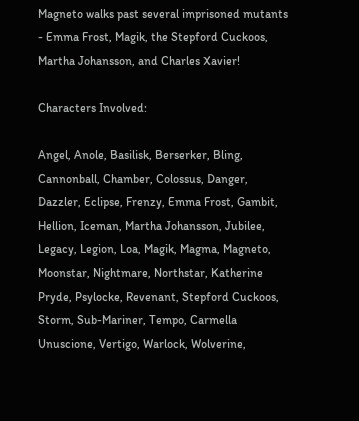Magneto walks past several imprisoned mutants - Emma Frost, Magik, the Stepford Cuckoos, Martha Johansson, and Charles Xavier!

Characters Involved:

Angel, Anole, Basilisk, Berserker, Bling, Cannonball, Chamber, Colossus, Danger, Dazzler, Eclipse, Frenzy, Emma Frost, Gambit, Hellion, Iceman, Martha Johansson, Jubilee, Legacy, Legion, Loa, Magik, Magma, Magneto, Moonstar, Nightmare, Northstar, Katherine Pryde, Psylocke, Revenant, Stepford Cuckoos, Storm, Sub-Mariner, Tempo, Carmella Unuscione, Vertigo, Warlock, Wolverine,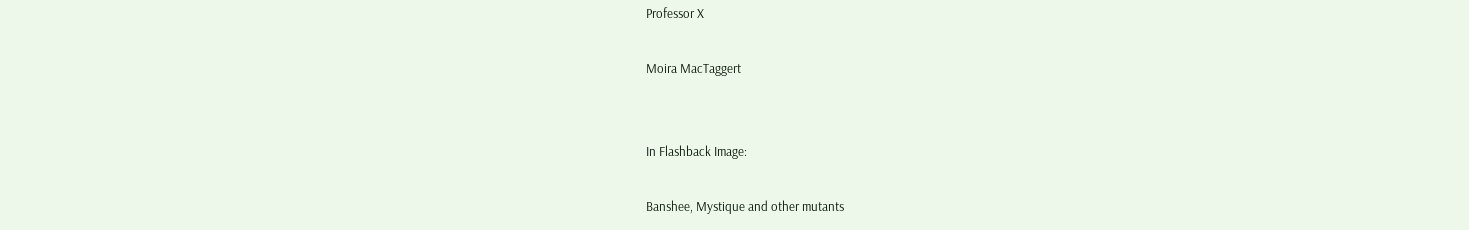Professor X

Moira MacTaggert


In Flashback Image:

Banshee, Mystique and other mutants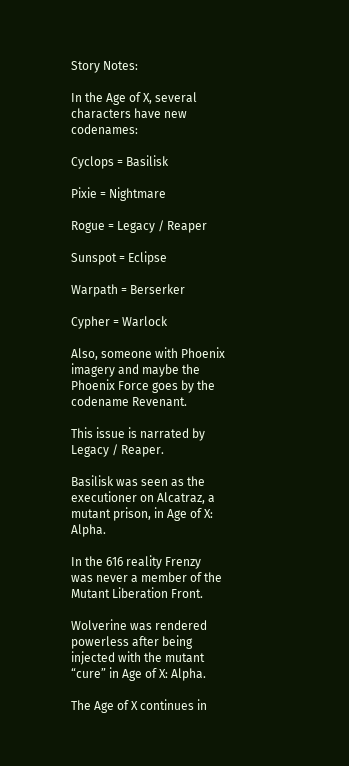Story Notes:

In the Age of X, several characters have new codenames:

Cyclops = Basilisk

Pixie = Nightmare

Rogue = Legacy / Reaper

Sunspot = Eclipse

Warpath = Berserker

Cypher = Warlock

Also, someone with Phoenix imagery and maybe the Phoenix Force goes by the codename Revenant.

This issue is narrated by Legacy / Reaper.

Basilisk was seen as the executioner on Alcatraz, a mutant prison, in Age of X: Alpha.

In the 616 reality Frenzy was never a member of the Mutant Liberation Front.

Wolverine was rendered powerless after being injected with the mutant “cure” in Age of X: Alpha.

The Age of X continues in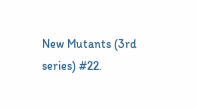New Mutants (3rd series) #22.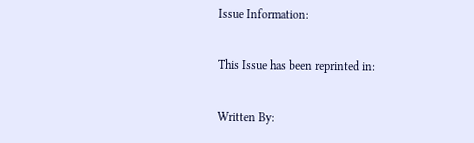Issue Information:

This Issue has been reprinted in:

Written By: